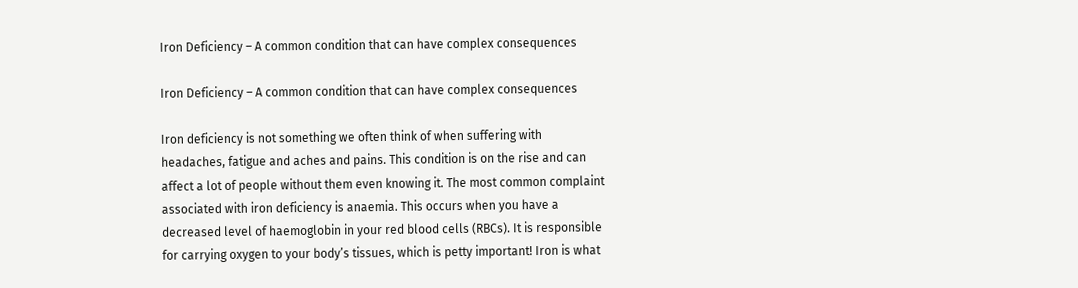Iron Deficiency – A common condition that can have complex consequences

Iron Deficiency – A common condition that can have complex consequences

Iron deficiency is not something we often think of when suffering with headaches, fatigue and aches and pains. This condition is on the rise and can affect a lot of people without them even knowing it. The most common complaint associated with iron deficiency is anaemia. This occurs when you have a decreased level of haemoglobin in your red blood cells (RBCs). It is responsible for carrying oxygen to your body’s tissues, which is petty important! Iron is what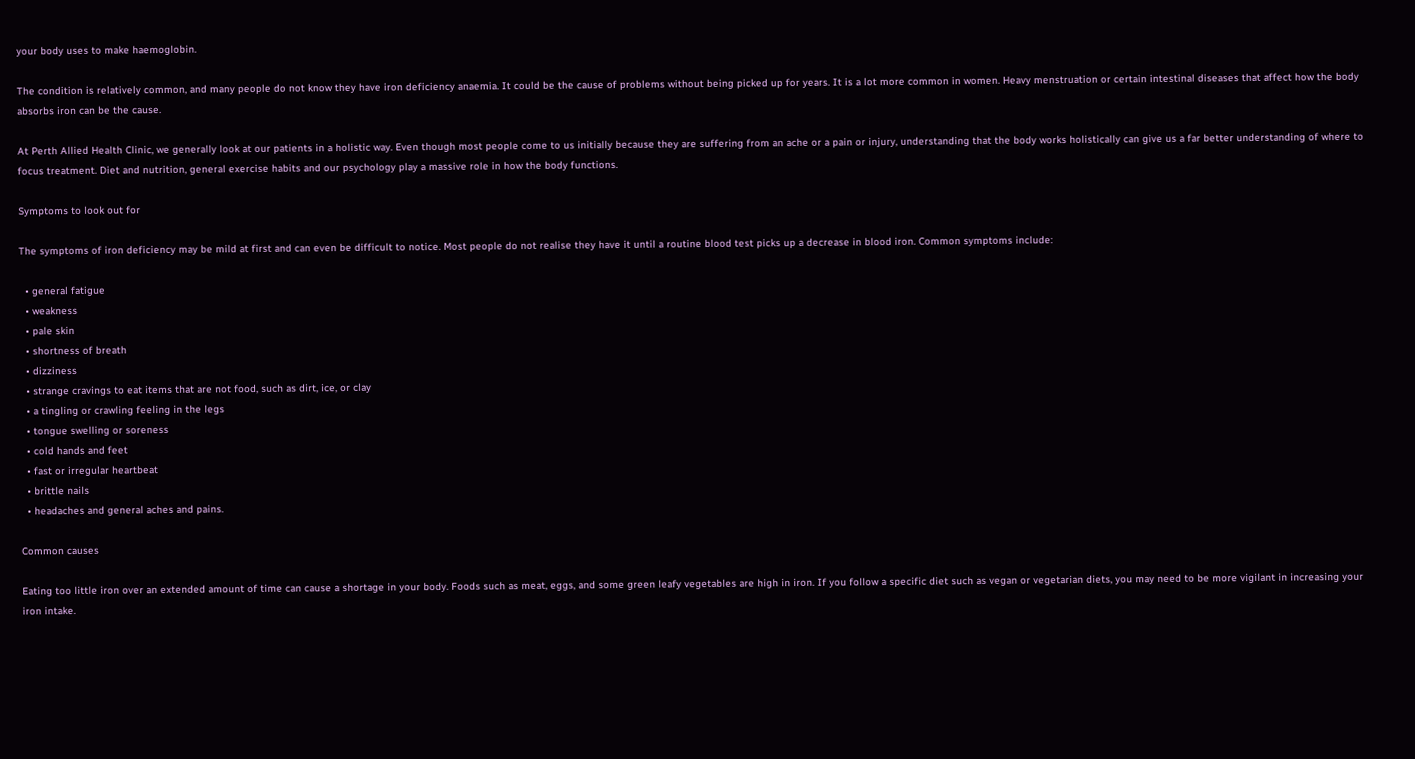your body uses to make haemoglobin.

The condition is relatively common, and many people do not know they have iron deficiency anaemia. It could be the cause of problems without being picked up for years. It is a lot more common in women. Heavy menstruation or certain intestinal diseases that affect how the body absorbs iron can be the cause.

At Perth Allied Health Clinic, we generally look at our patients in a holistic way. Even though most people come to us initially because they are suffering from an ache or a pain or injury, understanding that the body works holistically can give us a far better understanding of where to focus treatment. Diet and nutrition, general exercise habits and our psychology play a massive role in how the body functions.

Symptoms to look out for

The symptoms of iron deficiency may be mild at first and can even be difficult to notice. Most people do not realise they have it until a routine blood test picks up a decrease in blood iron. Common symptoms include:

  • general fatigue
  • weakness
  • pale skin
  • shortness of breath
  • dizziness
  • strange cravings to eat items that are not food, such as dirt, ice, or clay
  • a tingling or crawling feeling in the legs
  • tongue swelling or soreness
  • cold hands and feet
  • fast or irregular heartbeat
  • brittle nails
  • headaches and general aches and pains.

Common causes

Eating too little iron over an extended amount of time can cause a shortage in your body. Foods such as meat, eggs, and some green leafy vegetables are high in iron. If you follow a specific diet such as vegan or vegetarian diets, you may need to be more vigilant in increasing your iron intake.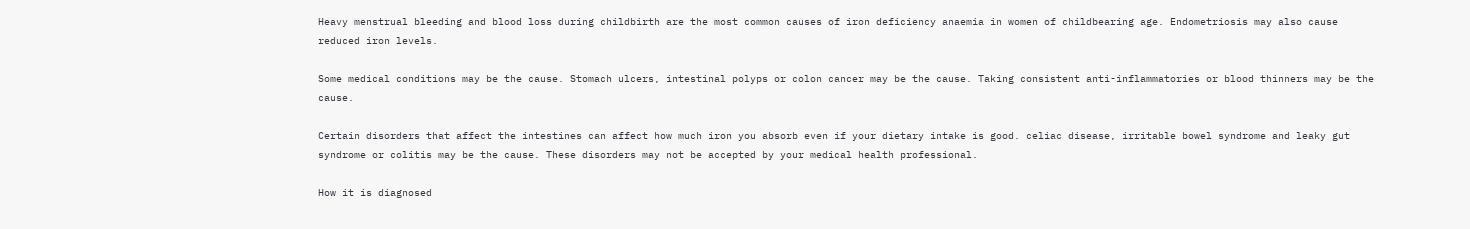Heavy menstrual bleeding and blood loss during childbirth are the most common causes of iron deficiency anaemia in women of childbearing age. Endometriosis may also cause reduced iron levels.

Some medical conditions may be the cause. Stomach ulcers, intestinal polyps or colon cancer may be the cause. Taking consistent anti-inflammatories or blood thinners may be the cause.

Certain disorders that affect the intestines can affect how much iron you absorb even if your dietary intake is good. celiac disease, irritable bowel syndrome and leaky gut syndrome or colitis may be the cause. These disorders may not be accepted by your medical health professional.

How it is diagnosed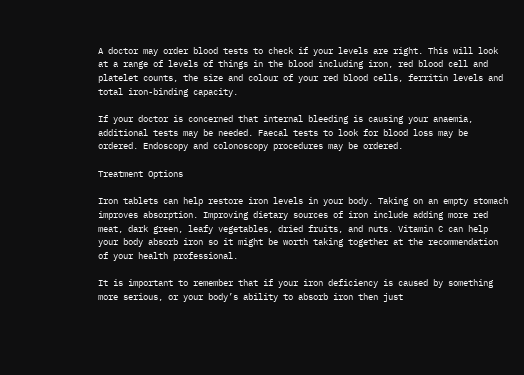A doctor may order blood tests to check if your levels are right. This will look at a range of levels of things in the blood including iron, red blood cell and platelet counts, the size and colour of your red blood cells, ferritin levels and total iron-binding capacity.

If your doctor is concerned that internal bleeding is causing your anaemia, additional tests may be needed. Faecal tests to look for blood loss may be ordered. Endoscopy and colonoscopy procedures may be ordered.

Treatment Options

Iron tablets can help restore iron levels in your body. Taking on an empty stomach improves absorption. Improving dietary sources of iron include adding more red meat, dark green, leafy vegetables, dried fruits, and nuts. Vitamin C can help your body absorb iron so it might be worth taking together at the recommendation of your health professional.

It is important to remember that if your iron deficiency is caused by something more serious, or your body’s ability to absorb iron then just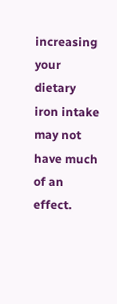increasing your dietary iron intake may not have much of an effect.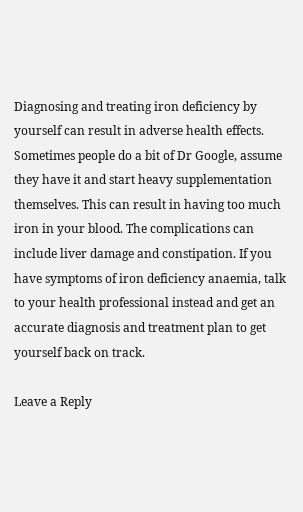Diagnosing and treating iron deficiency by yourself can result in adverse health effects. Sometimes people do a bit of Dr Google, assume they have it and start heavy supplementation themselves. This can result in having too much iron in your blood. The complications can include liver damage and constipation. If you have symptoms of iron deficiency anaemia, talk to your health professional instead and get an accurate diagnosis and treatment plan to get yourself back on track.

Leave a Reply